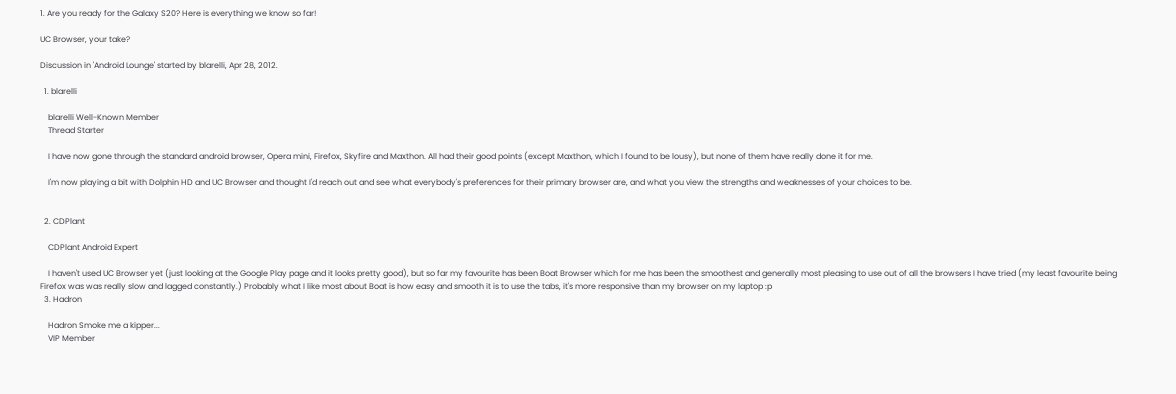1. Are you ready for the Galaxy S20? Here is everything we know so far!

UC Browser, your take?

Discussion in 'Android Lounge' started by blarelli, Apr 28, 2012.

  1. blarelli

    blarelli Well-Known Member
    Thread Starter

    I have now gone through the standard android browser, Opera mini, Firefox, Skyfire and Maxthon. All had their good points (except Maxthon, which I found to be lousy), but none of them have really done it for me.

    I'm now playing a bit with Dolphin HD and UC Browser and thought I'd reach out and see what everybody's preferences for their primary browser are, and what you view the strengths and weaknesses of your choices to be.


  2. CDPlant

    CDPlant Android Expert

    I haven't used UC Browser yet (just looking at the Google Play page and it looks pretty good), but so far my favourite has been Boat Browser which for me has been the smoothest and generally most pleasing to use out of all the browsers I have tried (my least favourite being Firefox was was really slow and lagged constantly.) Probably what I like most about Boat is how easy and smooth it is to use the tabs, it's more responsive than my browser on my laptop :p
  3. Hadron

    Hadron Smoke me a kipper...
    VIP Member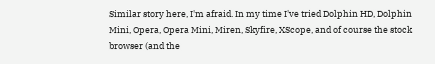Similar story here, I'm afraid. In my time I've tried Dolphin HD, Dolphin Mini, Opera, Opera Mini, Miren, Skyfire, XScope, and of course the stock browser (and the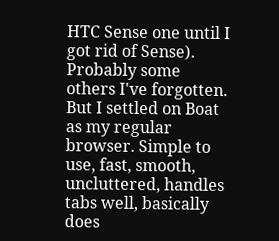HTC Sense one until I got rid of Sense). Probably some others I've forgotten. But I settled on Boat as my regular browser. Simple to use, fast, smooth, uncluttered, handles tabs well, basically does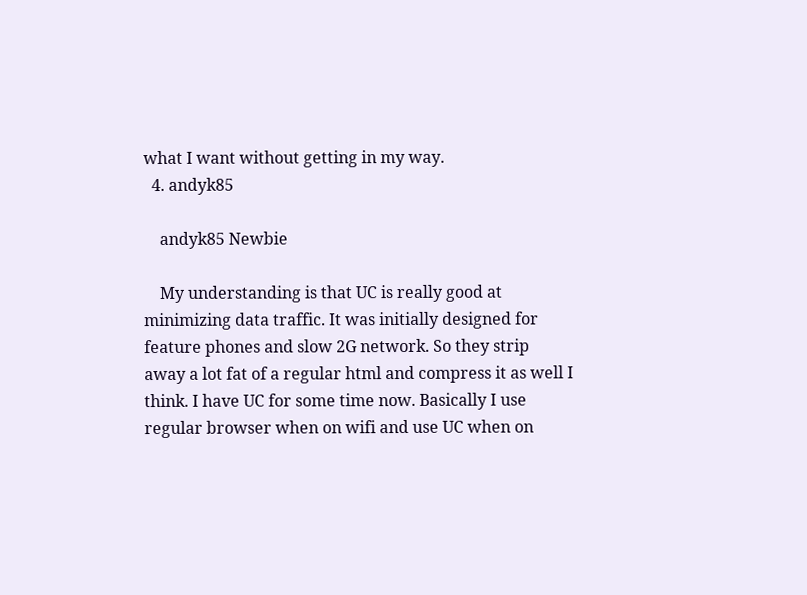what I want without getting in my way.
  4. andyk85

    andyk85 Newbie

    My understanding is that UC is really good at minimizing data traffic. It was initially designed for feature phones and slow 2G network. So they strip away a lot fat of a regular html and compress it as well I think. I have UC for some time now. Basically I use regular browser when on wifi and use UC when on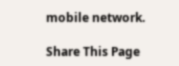mobile network.

Share This Page